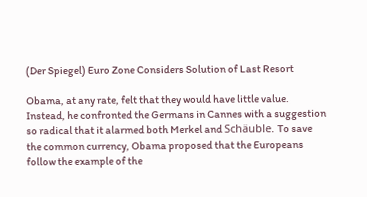(Der Spiegel) Euro Zone Considers Solution of Last Resort

Obama, at any rate, felt that they would have little value. Instead, he confronted the Germans in Cannes with a suggestion so radical that it alarmed both Merkel and Schäuble. To save the common currency, Obama proposed that the Europeans follow the example of the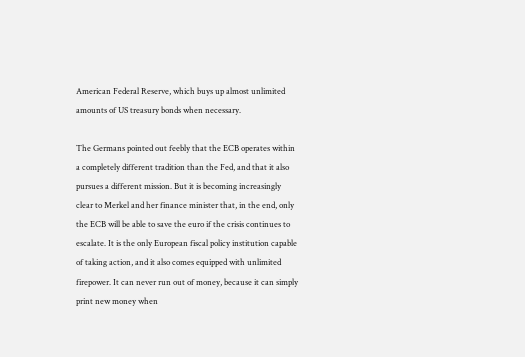American Federal Reserve, which buys up almost unlimited amounts of US treasury bonds when necessary.

The Germans pointed out feebly that the ECB operates within a completely different tradition than the Fed, and that it also pursues a different mission. But it is becoming increasingly clear to Merkel and her finance minister that, in the end, only the ECB will be able to save the euro if the crisis continues to escalate. It is the only European fiscal policy institution capable of taking action, and it also comes equipped with unlimited firepower. It can never run out of money, because it can simply print new money when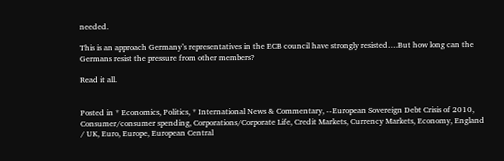needed.

This is an approach Germany’s representatives in the ECB council have strongly resisted….But how long can the Germans resist the pressure from other members?

Read it all.


Posted in * Economics, Politics, * International News & Commentary, --European Sovereign Debt Crisis of 2010, Consumer/consumer spending, Corporations/Corporate Life, Credit Markets, Currency Markets, Economy, England / UK, Euro, Europe, European Central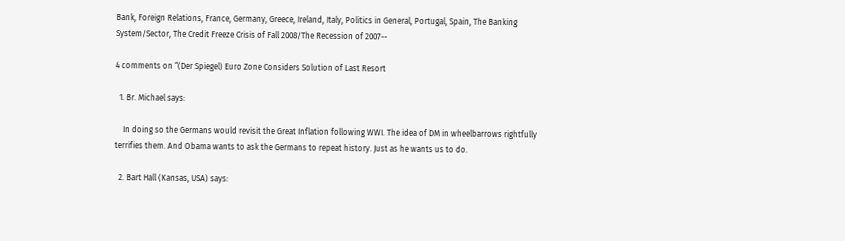Bank, Foreign Relations, France, Germany, Greece, Ireland, Italy, Politics in General, Portugal, Spain, The Banking System/Sector, The Credit Freeze Crisis of Fall 2008/The Recession of 2007--

4 comments on “(Der Spiegel) Euro Zone Considers Solution of Last Resort

  1. Br. Michael says:

    In doing so the Germans would revisit the Great Inflation following WWI. The idea of DM in wheelbarrows rightfully terrifies them. And Obama wants to ask the Germans to repeat history. Just as he wants us to do.

  2. Bart Hall (Kansas, USA) says: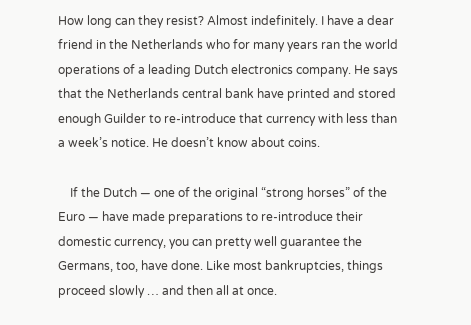How long can they resist? Almost indefinitely. I have a dear friend in the Netherlands who for many years ran the world operations of a leading Dutch electronics company. He says that the Netherlands central bank have printed and stored enough Guilder to re-introduce that currency with less than a week’s notice. He doesn’t know about coins.

    If the Dutch — one of the original “strong horses” of the Euro — have made preparations to re-introduce their domestic currency, you can pretty well guarantee the Germans, too, have done. Like most bankruptcies, things proceed slowly … and then all at once.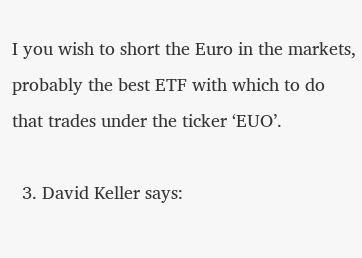I you wish to short the Euro in the markets, probably the best ETF with which to do that trades under the ticker ‘EUO’.

  3. David Keller says: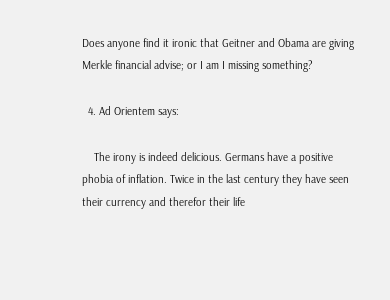Does anyone find it ironic that Geitner and Obama are giving Merkle financial advise; or I am I missing something?

  4. Ad Orientem says:

    The irony is indeed delicious. Germans have a positive phobia of inflation. Twice in the last century they have seen their currency and therefor their life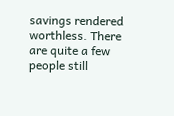savings rendered worthless. There are quite a few people still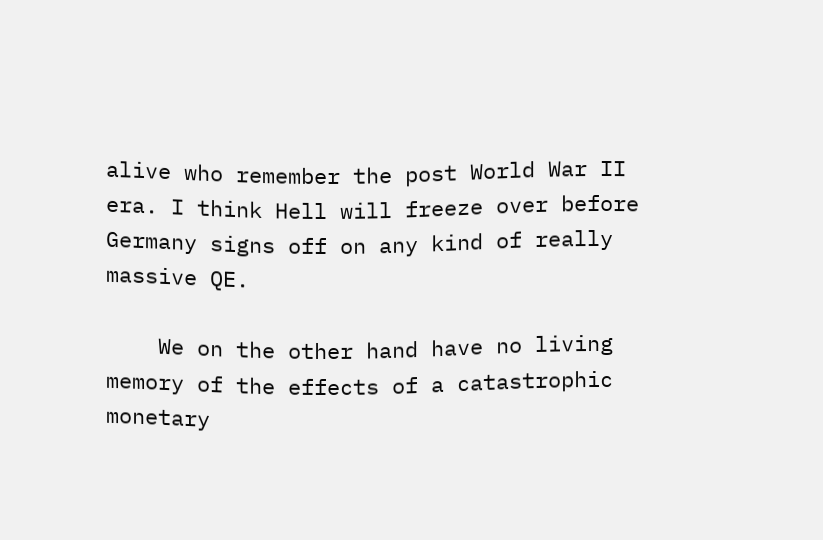alive who remember the post World War II era. I think Hell will freeze over before Germany signs off on any kind of really massive QE.

    We on the other hand have no living memory of the effects of a catastrophic monetary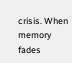crisis. When memory fades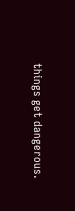things get dangerous.